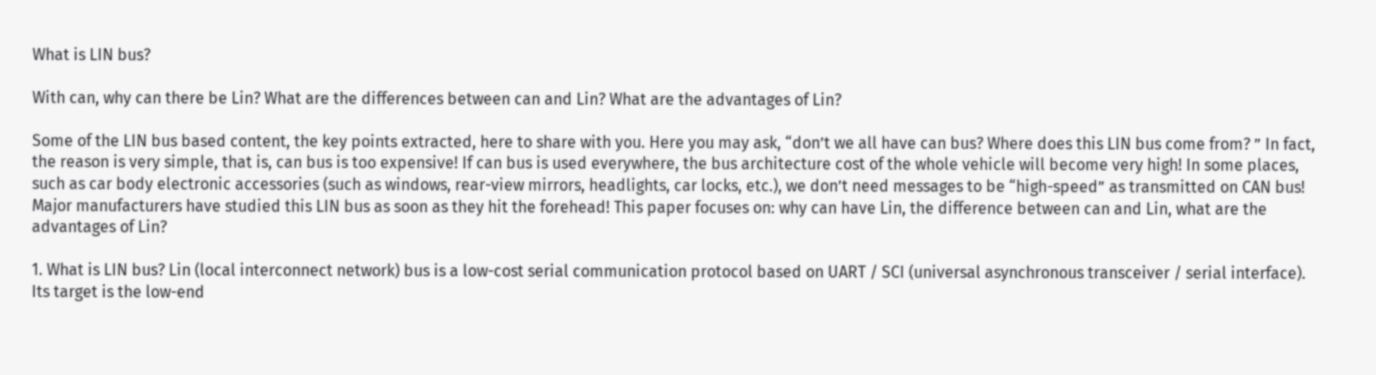What is LIN bus?

With can, why can there be Lin? What are the differences between can and Lin? What are the advantages of Lin?

Some of the LIN bus based content, the key points extracted, here to share with you. Here you may ask, “don’t we all have can bus? Where does this LIN bus come from? ” In fact, the reason is very simple, that is, can bus is too expensive! If can bus is used everywhere, the bus architecture cost of the whole vehicle will become very high! In some places, such as car body electronic accessories (such as windows, rear-view mirrors, headlights, car locks, etc.), we don’t need messages to be “high-speed” as transmitted on CAN bus! Major manufacturers have studied this LIN bus as soon as they hit the forehead! This paper focuses on: why can have Lin, the difference between can and Lin, what are the advantages of Lin?

1. What is LIN bus? Lin (local interconnect network) bus is a low-cost serial communication protocol based on UART / SCI (universal asynchronous transceiver / serial interface). Its target is the low-end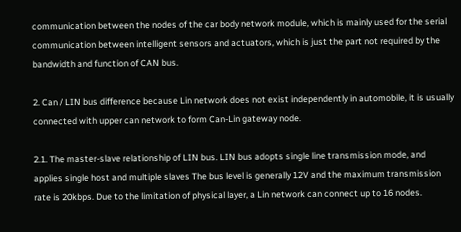communication between the nodes of the car body network module, which is mainly used for the serial communication between intelligent sensors and actuators, which is just the part not required by the bandwidth and function of CAN bus.

2. Can / LIN bus difference because Lin network does not exist independently in automobile, it is usually connected with upper can network to form Can-Lin gateway node.

2.1. The master-slave relationship of LIN bus. LIN bus adopts single line transmission mode, and applies single host and multiple slaves The bus level is generally 12V and the maximum transmission rate is 20kbps. Due to the limitation of physical layer, a Lin network can connect up to 16 nodes.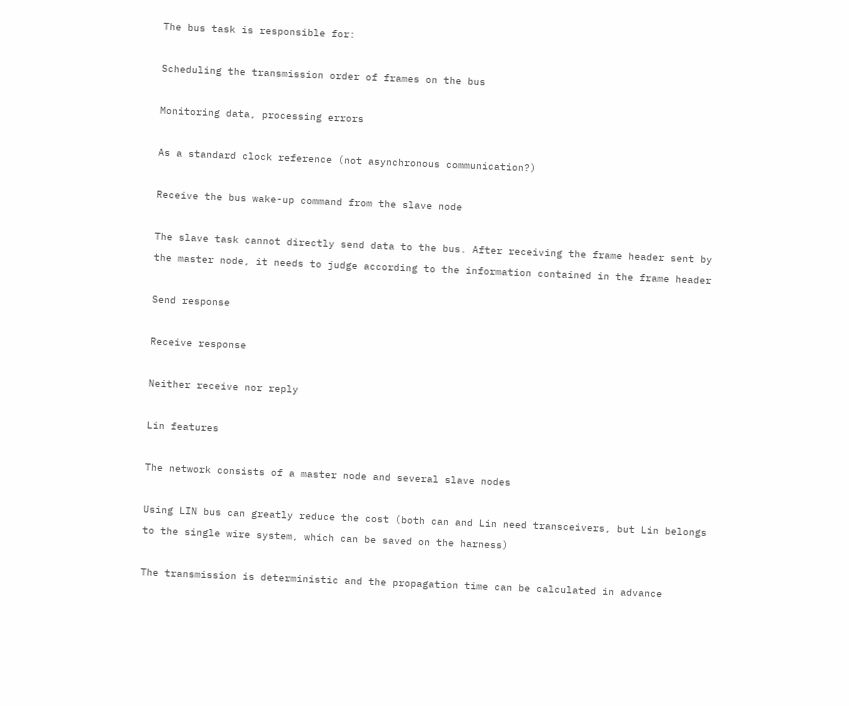The bus task is responsible for:

Scheduling the transmission order of frames on the bus

Monitoring data, processing errors

As a standard clock reference (not asynchronous communication?)

Receive the bus wake-up command from the slave node

The slave task cannot directly send data to the bus. After receiving the frame header sent by the master node, it needs to judge according to the information contained in the frame header

Send response

Receive response

Neither receive nor reply

Lin features

The network consists of a master node and several slave nodes

Using LIN bus can greatly reduce the cost (both can and Lin need transceivers, but Lin belongs to the single wire system, which can be saved on the harness)

The transmission is deterministic and the propagation time can be calculated in advance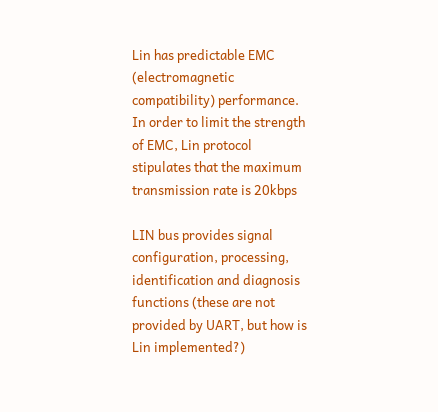Lin has predictable EMC (electromagnetic compatibility) performance. In order to limit the strength of EMC, Lin protocol stipulates that the maximum transmission rate is 20kbps

LIN bus provides signal configuration, processing, identification and diagnosis functions (these are not provided by UART, but how is Lin implemented?)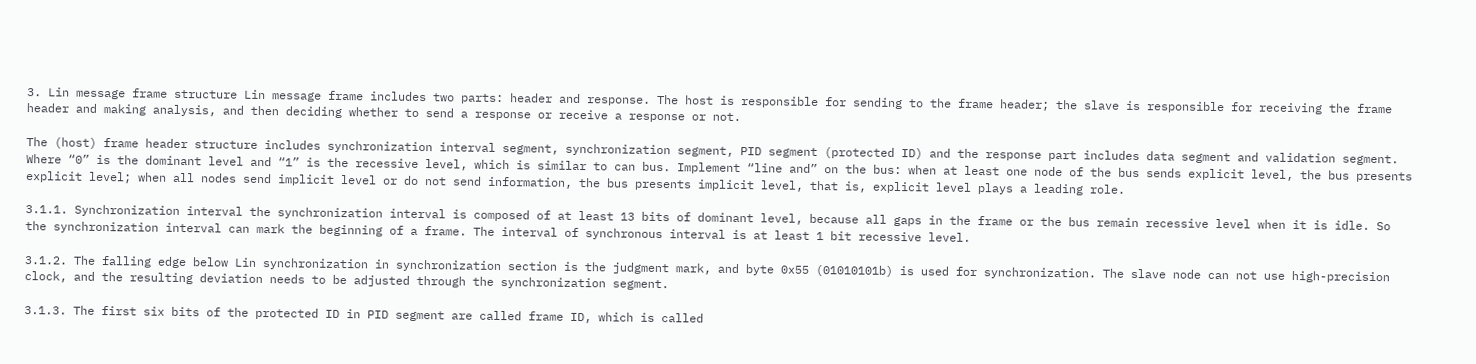3. Lin message frame structure Lin message frame includes two parts: header and response. The host is responsible for sending to the frame header; the slave is responsible for receiving the frame header and making analysis, and then deciding whether to send a response or receive a response or not.

The (host) frame header structure includes synchronization interval segment, synchronization segment, PID segment (protected ID) and the response part includes data segment and validation segment. Where “0” is the dominant level and “1” is the recessive level, which is similar to can bus. Implement “line and” on the bus: when at least one node of the bus sends explicit level, the bus presents explicit level; when all nodes send implicit level or do not send information, the bus presents implicit level, that is, explicit level plays a leading role.

3.1.1. Synchronization interval the synchronization interval is composed of at least 13 bits of dominant level, because all gaps in the frame or the bus remain recessive level when it is idle. So the synchronization interval can mark the beginning of a frame. The interval of synchronous interval is at least 1 bit recessive level.

3.1.2. The falling edge below Lin synchronization in synchronization section is the judgment mark, and byte 0x55 (01010101b) is used for synchronization. The slave node can not use high-precision clock, and the resulting deviation needs to be adjusted through the synchronization segment.

3.1.3. The first six bits of the protected ID in PID segment are called frame ID, which is called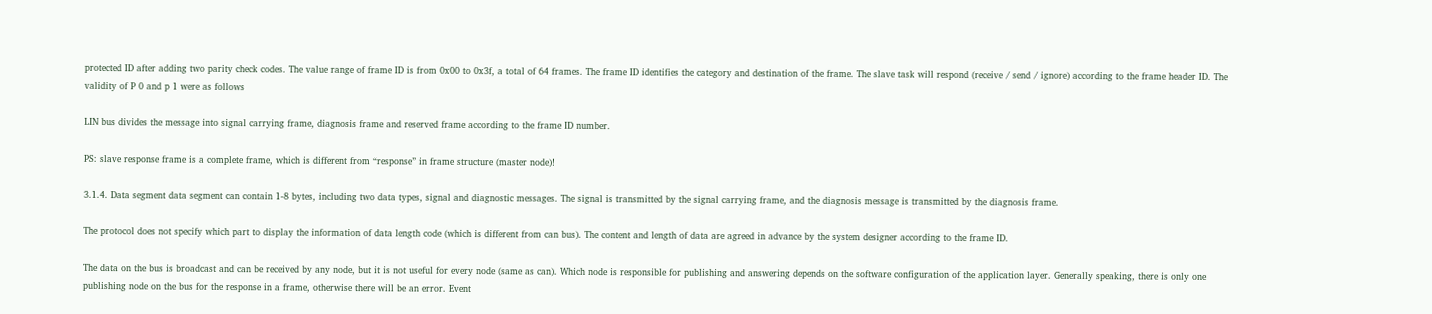protected ID after adding two parity check codes. The value range of frame ID is from 0x00 to 0x3f, a total of 64 frames. The frame ID identifies the category and destination of the frame. The slave task will respond (receive / send / ignore) according to the frame header ID. The validity of P 0 and p 1 were as follows

LIN bus divides the message into signal carrying frame, diagnosis frame and reserved frame according to the frame ID number.

PS: slave response frame is a complete frame, which is different from “response” in frame structure (master node)!

3.1.4. Data segment data segment can contain 1-8 bytes, including two data types, signal and diagnostic messages. The signal is transmitted by the signal carrying frame, and the diagnosis message is transmitted by the diagnosis frame.

The protocol does not specify which part to display the information of data length code (which is different from can bus). The content and length of data are agreed in advance by the system designer according to the frame ID.

The data on the bus is broadcast and can be received by any node, but it is not useful for every node (same as can). Which node is responsible for publishing and answering depends on the software configuration of the application layer. Generally speaking, there is only one publishing node on the bus for the response in a frame, otherwise there will be an error. Event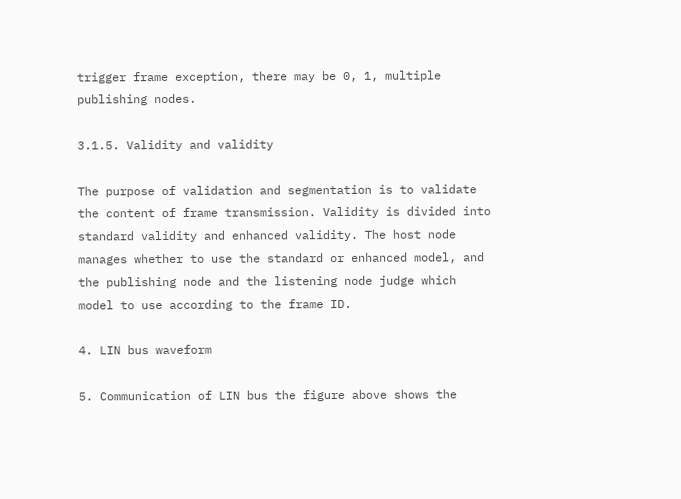trigger frame exception, there may be 0, 1, multiple publishing nodes.

3.1.5. Validity and validity

The purpose of validation and segmentation is to validate the content of frame transmission. Validity is divided into standard validity and enhanced validity. The host node manages whether to use the standard or enhanced model, and the publishing node and the listening node judge which model to use according to the frame ID.

4. LIN bus waveform

5. Communication of LIN bus the figure above shows the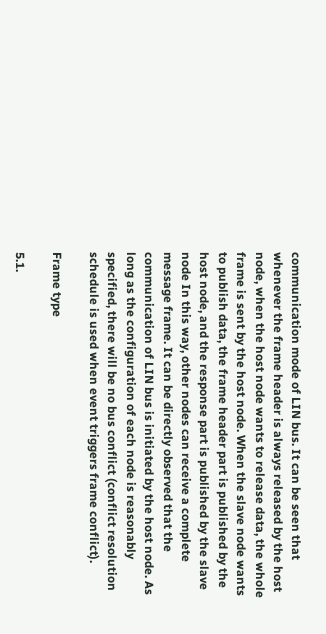communication mode of LIN bus. It can be seen that whenever the frame header is always released by the host node, when the host node wants to release data, the whole frame is sent by the host node. When the slave node wants to publish data, the frame header part is published by the host node, and the response part is published by the slave node In this way, other nodes can receive a complete message frame. It can be directly observed that the communication of LIN bus is initiated by the host node. As long as the configuration of each node is reasonably specified, there will be no bus conflict (conflict resolution schedule is used when event triggers frame conflict).

Frame type

5.1.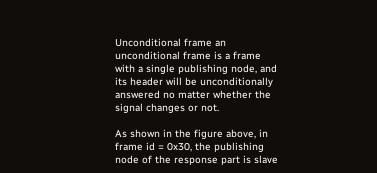Unconditional frame an unconditional frame is a frame with a single publishing node, and its header will be unconditionally answered no matter whether the signal changes or not.

As shown in the figure above, in frame id = 0x30, the publishing node of the response part is slave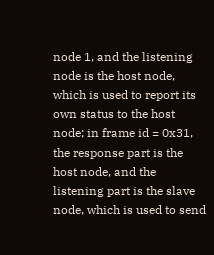node 1, and the listening node is the host node, which is used to report its own status to the host node; in frame id = 0x31, the response part is the host node, and the listening part is the slave node, which is used to send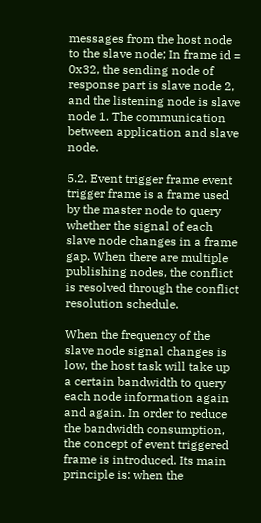messages from the host node to the slave node; In frame id = 0x32, the sending node of response part is slave node 2, and the listening node is slave node 1. The communication between application and slave node.

5.2. Event trigger frame event trigger frame is a frame used by the master node to query whether the signal of each slave node changes in a frame gap. When there are multiple publishing nodes, the conflict is resolved through the conflict resolution schedule.

When the frequency of the slave node signal changes is low, the host task will take up a certain bandwidth to query each node information again and again. In order to reduce the bandwidth consumption, the concept of event triggered frame is introduced. Its main principle is: when the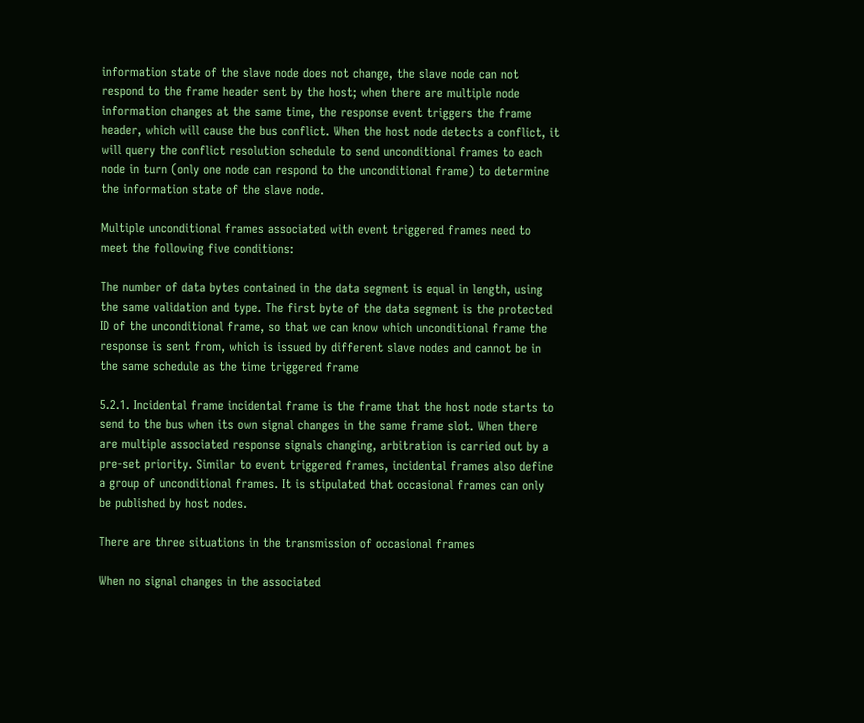information state of the slave node does not change, the slave node can not respond to the frame header sent by the host; when there are multiple node information changes at the same time, the response event triggers the frame header, which will cause the bus conflict. When the host node detects a conflict, it will query the conflict resolution schedule to send unconditional frames to each node in turn (only one node can respond to the unconditional frame) to determine the information state of the slave node.

Multiple unconditional frames associated with event triggered frames need to meet the following five conditions:

The number of data bytes contained in the data segment is equal in length, using the same validation and type. The first byte of the data segment is the protected ID of the unconditional frame, so that we can know which unconditional frame the response is sent from, which is issued by different slave nodes and cannot be in the same schedule as the time triggered frame

5.2.1. Incidental frame incidental frame is the frame that the host node starts to send to the bus when its own signal changes in the same frame slot. When there are multiple associated response signals changing, arbitration is carried out by a pre-set priority. Similar to event triggered frames, incidental frames also define a group of unconditional frames. It is stipulated that occasional frames can only be published by host nodes.

There are three situations in the transmission of occasional frames

When no signal changes in the associated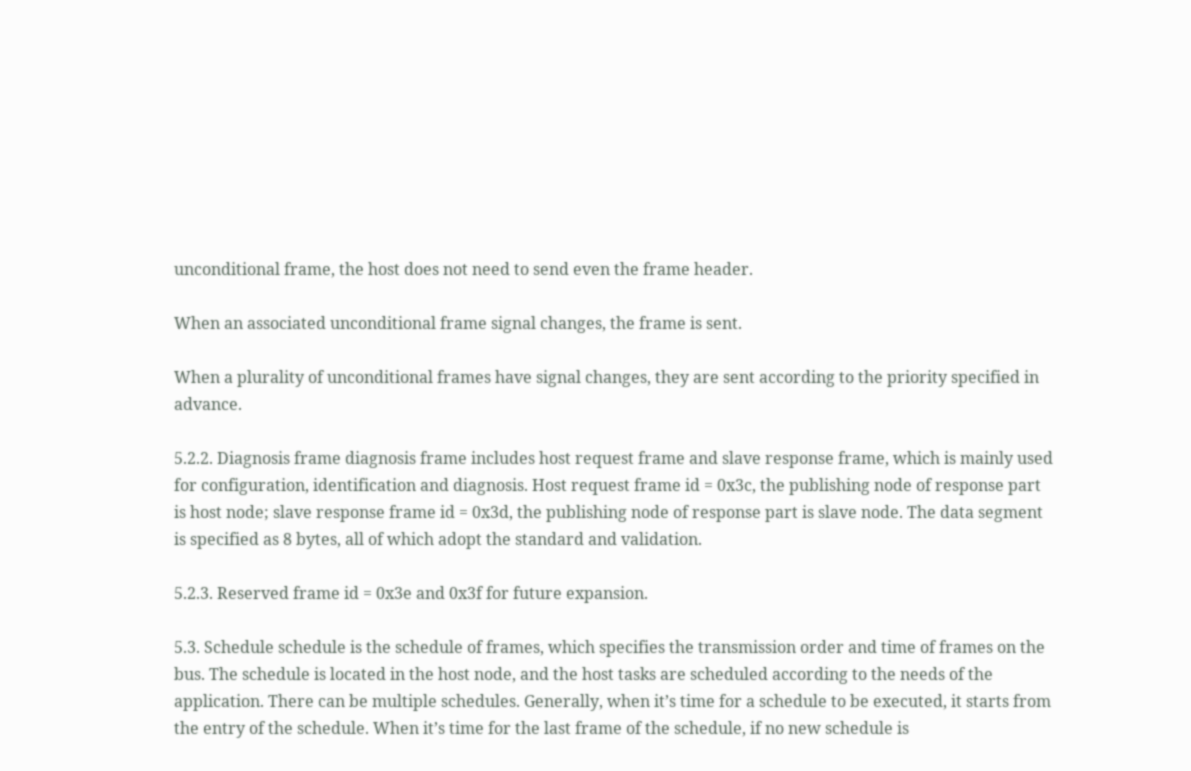unconditional frame, the host does not need to send even the frame header.

When an associated unconditional frame signal changes, the frame is sent.

When a plurality of unconditional frames have signal changes, they are sent according to the priority specified in advance.

5.2.2. Diagnosis frame diagnosis frame includes host request frame and slave response frame, which is mainly used for configuration, identification and diagnosis. Host request frame id = 0x3c, the publishing node of response part is host node; slave response frame id = 0x3d, the publishing node of response part is slave node. The data segment is specified as 8 bytes, all of which adopt the standard and validation.

5.2.3. Reserved frame id = 0x3e and 0x3f for future expansion.

5.3. Schedule schedule is the schedule of frames, which specifies the transmission order and time of frames on the bus. The schedule is located in the host node, and the host tasks are scheduled according to the needs of the application. There can be multiple schedules. Generally, when it’s time for a schedule to be executed, it starts from the entry of the schedule. When it’s time for the last frame of the schedule, if no new schedule is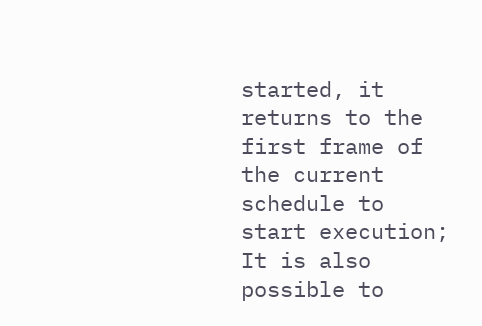started, it returns to the first frame of the current schedule to start execution; It is also possible to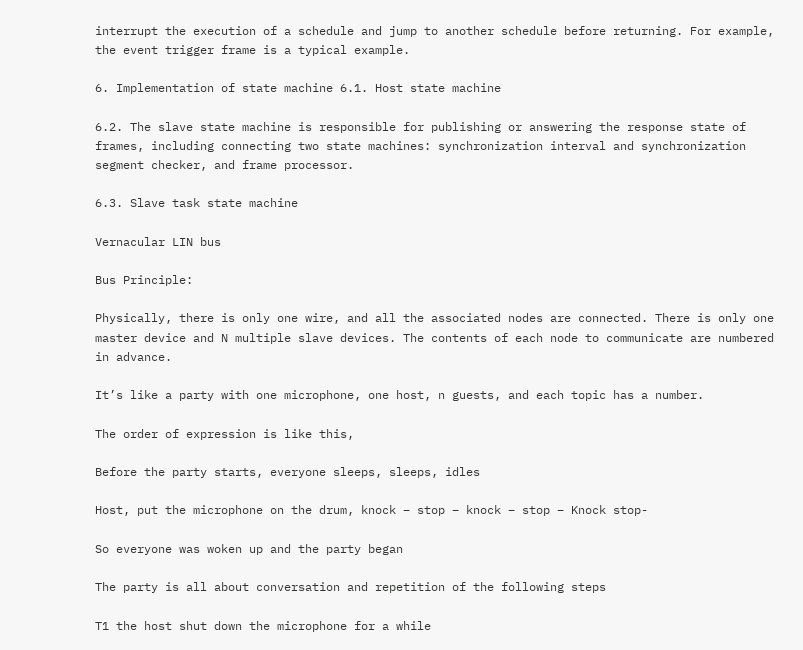interrupt the execution of a schedule and jump to another schedule before returning. For example, the event trigger frame is a typical example.

6. Implementation of state machine 6.1. Host state machine

6.2. The slave state machine is responsible for publishing or answering the response state of frames, including connecting two state machines: synchronization interval and synchronization segment checker, and frame processor.

6.3. Slave task state machine

Vernacular LIN bus

Bus Principle:

Physically, there is only one wire, and all the associated nodes are connected. There is only one master device and N multiple slave devices. The contents of each node to communicate are numbered in advance.

It’s like a party with one microphone, one host, n guests, and each topic has a number.

The order of expression is like this,

Before the party starts, everyone sleeps, sleeps, idles

Host, put the microphone on the drum, knock – stop – knock – stop – Knock stop-

So everyone was woken up and the party began

The party is all about conversation and repetition of the following steps

T1 the host shut down the microphone for a while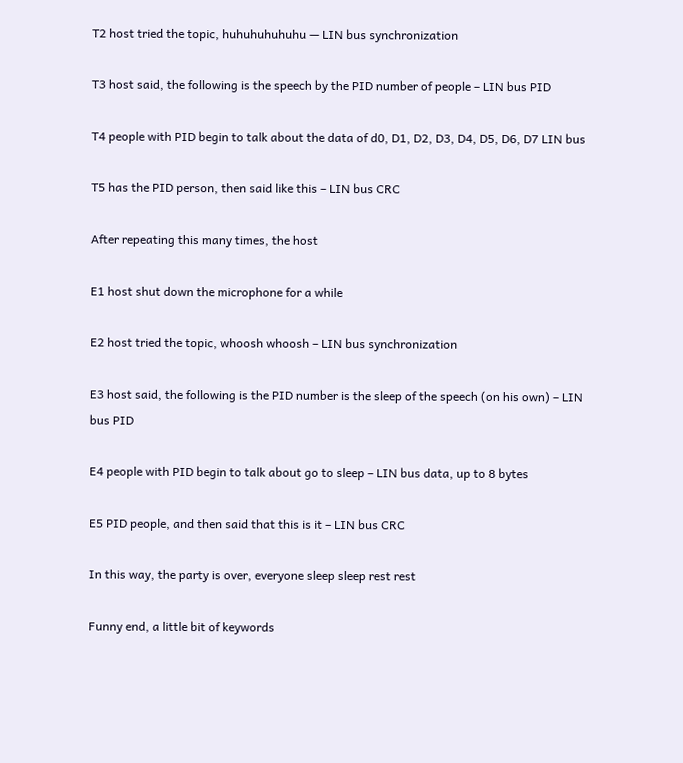T2 host tried the topic, huhuhuhuhuhu — LIN bus synchronization

T3 host said, the following is the speech by the PID number of people – LIN bus PID

T4 people with PID begin to talk about the data of d0, D1, D2, D3, D4, D5, D6, D7 LIN bus

T5 has the PID person, then said like this – LIN bus CRC

After repeating this many times, the host

E1 host shut down the microphone for a while

E2 host tried the topic, whoosh whoosh – LIN bus synchronization

E3 host said, the following is the PID number is the sleep of the speech (on his own) – LIN bus PID

E4 people with PID begin to talk about go to sleep – LIN bus data, up to 8 bytes

E5 PID people, and then said that this is it – LIN bus CRC

In this way, the party is over, everyone sleep sleep rest rest

Funny end, a little bit of keywords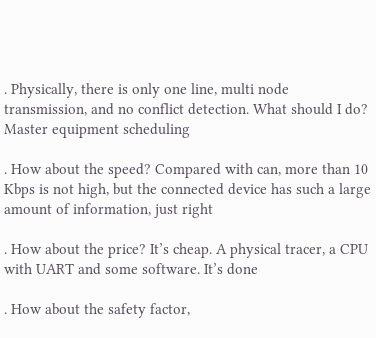. Physically, there is only one line, multi node transmission, and no conflict detection. What should I do? Master equipment scheduling

. How about the speed? Compared with can, more than 10 Kbps is not high, but the connected device has such a large amount of information, just right

. How about the price? It’s cheap. A physical tracer, a CPU with UART and some software. It’s done

. How about the safety factor,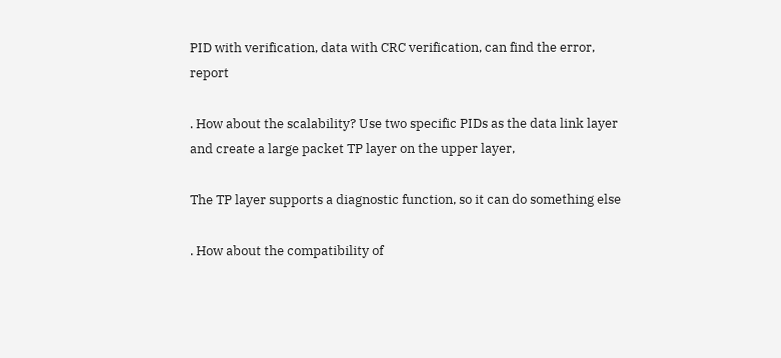PID with verification, data with CRC verification, can find the error, report

. How about the scalability? Use two specific PIDs as the data link layer and create a large packet TP layer on the upper layer,

The TP layer supports a diagnostic function, so it can do something else

. How about the compatibility of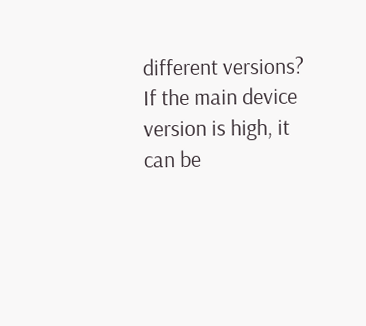different versions? If the main device version is high, it can be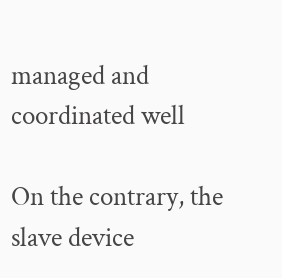managed and coordinated well

On the contrary, the slave device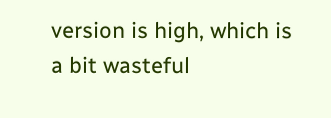version is high, which is a bit wasteful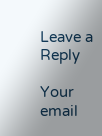Leave a Reply

Your email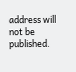address will not be published.